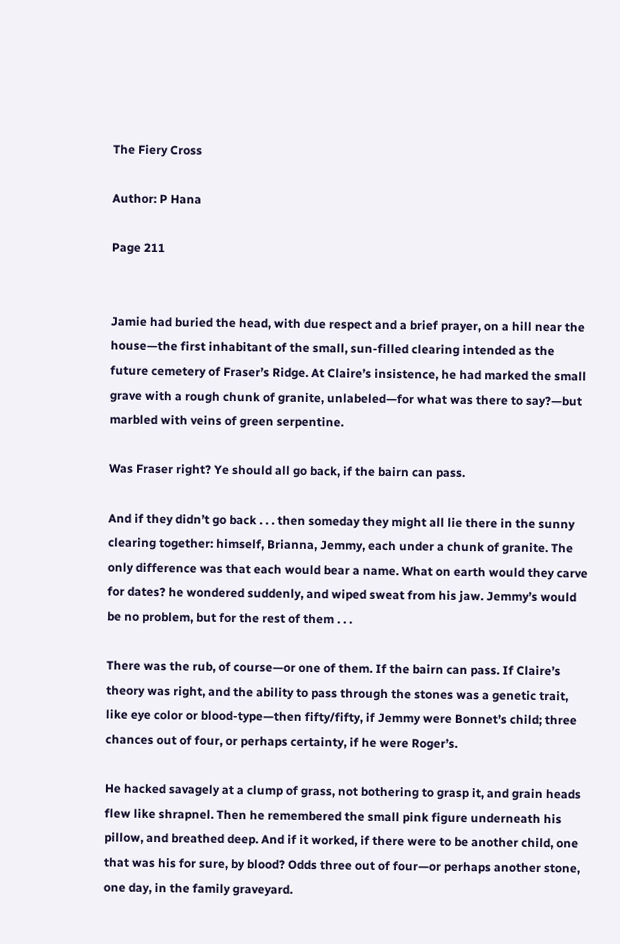The Fiery Cross

Author: P Hana

Page 211


Jamie had buried the head, with due respect and a brief prayer, on a hill near the house—the first inhabitant of the small, sun-filled clearing intended as the future cemetery of Fraser’s Ridge. At Claire’s insistence, he had marked the small grave with a rough chunk of granite, unlabeled—for what was there to say?—but marbled with veins of green serpentine.

Was Fraser right? Ye should all go back, if the bairn can pass.

And if they didn’t go back . . . then someday they might all lie there in the sunny clearing together: himself, Brianna, Jemmy, each under a chunk of granite. The only difference was that each would bear a name. What on earth would they carve for dates? he wondered suddenly, and wiped sweat from his jaw. Jemmy’s would be no problem, but for the rest of them . . .

There was the rub, of course—or one of them. If the bairn can pass. If Claire’s theory was right, and the ability to pass through the stones was a genetic trait, like eye color or blood-type—then fifty/fifty, if Jemmy were Bonnet’s child; three chances out of four, or perhaps certainty, if he were Roger’s.

He hacked savagely at a clump of grass, not bothering to grasp it, and grain heads flew like shrapnel. Then he remembered the small pink figure underneath his pillow, and breathed deep. And if it worked, if there were to be another child, one that was his for sure, by blood? Odds three out of four—or perhaps another stone, one day, in the family graveyard.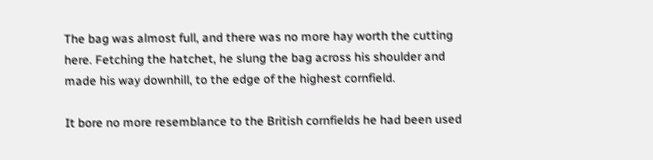The bag was almost full, and there was no more hay worth the cutting here. Fetching the hatchet, he slung the bag across his shoulder and made his way downhill, to the edge of the highest cornfield.

It bore no more resemblance to the British cornfields he had been used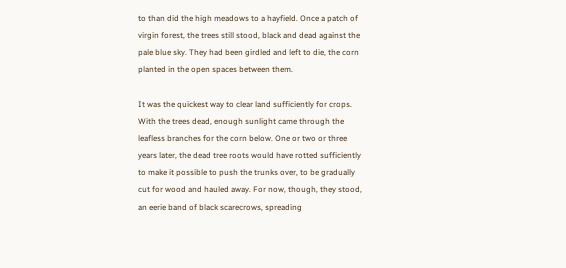to than did the high meadows to a hayfield. Once a patch of virgin forest, the trees still stood, black and dead against the pale blue sky. They had been girdled and left to die, the corn planted in the open spaces between them.

It was the quickest way to clear land sufficiently for crops. With the trees dead, enough sunlight came through the leafless branches for the corn below. One or two or three years later, the dead tree roots would have rotted sufficiently to make it possible to push the trunks over, to be gradually cut for wood and hauled away. For now, though, they stood, an eerie band of black scarecrows, spreading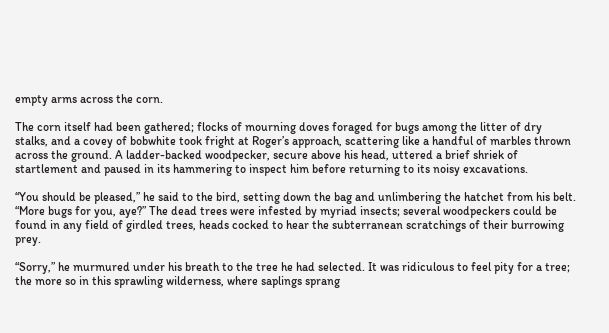empty arms across the corn.

The corn itself had been gathered; flocks of mourning doves foraged for bugs among the litter of dry stalks, and a covey of bobwhite took fright at Roger’s approach, scattering like a handful of marbles thrown across the ground. A ladder-backed woodpecker, secure above his head, uttered a brief shriek of startlement and paused in its hammering to inspect him before returning to its noisy excavations.

“You should be pleased,” he said to the bird, setting down the bag and unlimbering the hatchet from his belt. “More bugs for you, aye?” The dead trees were infested by myriad insects; several woodpeckers could be found in any field of girdled trees, heads cocked to hear the subterranean scratchings of their burrowing prey.

“Sorry,” he murmured under his breath to the tree he had selected. It was ridiculous to feel pity for a tree; the more so in this sprawling wilderness, where saplings sprang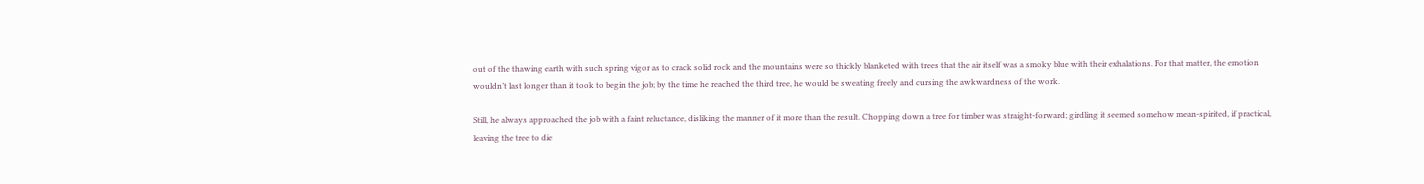out of the thawing earth with such spring vigor as to crack solid rock and the mountains were so thickly blanketed with trees that the air itself was a smoky blue with their exhalations. For that matter, the emotion wouldn’t last longer than it took to begin the job; by the time he reached the third tree, he would be sweating freely and cursing the awkwardness of the work.

Still, he always approached the job with a faint reluctance, disliking the manner of it more than the result. Chopping down a tree for timber was straight-forward; girdling it seemed somehow mean-spirited, if practical, leaving the tree to die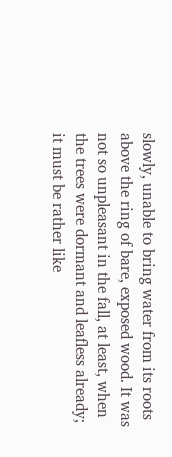slowly, unable to bring water from its roots above the ring of bare, exposed wood. It was not so unpleasant in the fall, at least, when the trees were dormant and leafless already; it must be rather like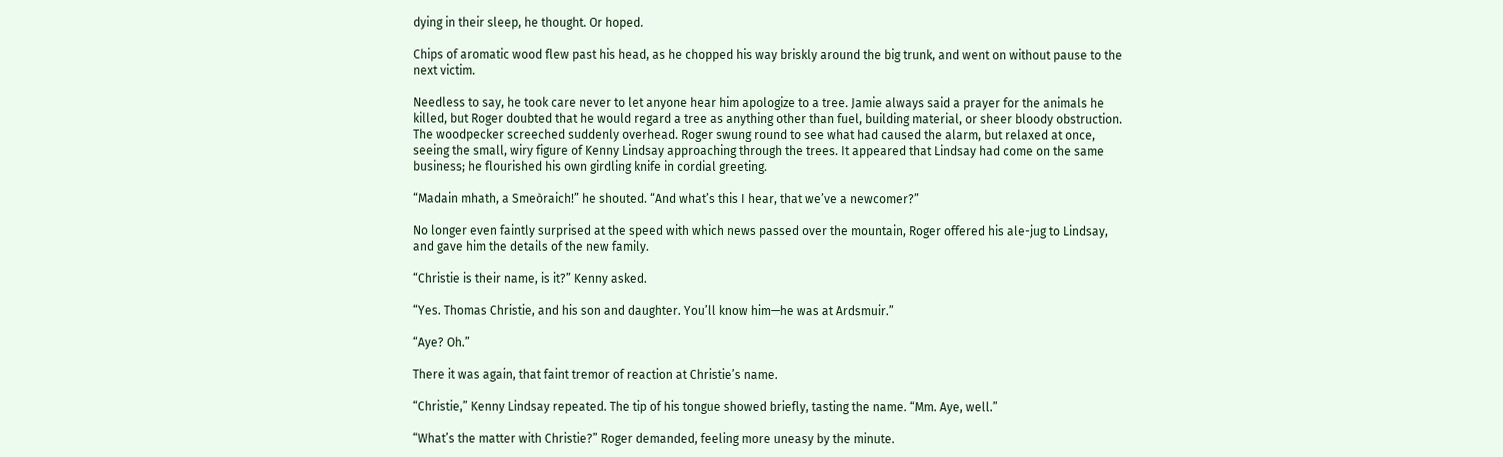dying in their sleep, he thought. Or hoped.

Chips of aromatic wood flew past his head, as he chopped his way briskly around the big trunk, and went on without pause to the next victim.

Needless to say, he took care never to let anyone hear him apologize to a tree. Jamie always said a prayer for the animals he killed, but Roger doubted that he would regard a tree as anything other than fuel, building material, or sheer bloody obstruction. The woodpecker screeched suddenly overhead. Roger swung round to see what had caused the alarm, but relaxed at once, seeing the small, wiry figure of Kenny Lindsay approaching through the trees. It appeared that Lindsay had come on the same business; he flourished his own girdling knife in cordial greeting.

“Madain mhath, a Smeòraich!” he shouted. “And what’s this I hear, that we’ve a newcomer?”

No longer even faintly surprised at the speed with which news passed over the mountain, Roger offered his ale-jug to Lindsay, and gave him the details of the new family.

“Christie is their name, is it?” Kenny asked.

“Yes. Thomas Christie, and his son and daughter. You’ll know him—he was at Ardsmuir.”

“Aye? Oh.”

There it was again, that faint tremor of reaction at Christie’s name.

“Christie,” Kenny Lindsay repeated. The tip of his tongue showed briefly, tasting the name. “Mm. Aye, well.”

“What’s the matter with Christie?” Roger demanded, feeling more uneasy by the minute.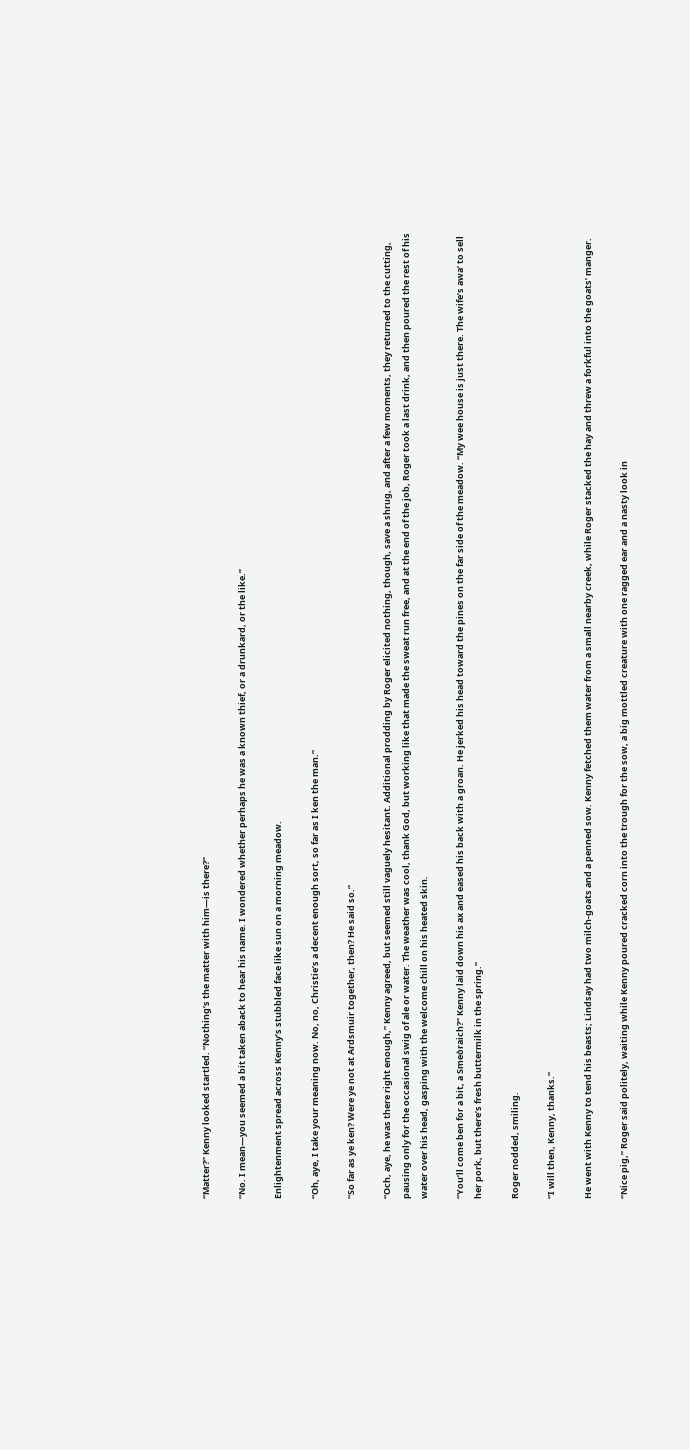“Matter?” Kenny looked startled. “Nothing’s the matter with him—is there?”

“No. I mean—you seemed a bit taken aback to hear his name. I wondered whether perhaps he was a known thief, or a drunkard, or the like.”

Enlightenment spread across Kenny’s stubbled face like sun on a morning meadow.

“Oh, aye, I take your meaning now. No, no, Christie’s a decent enough sort, so far as I ken the man.”

“So far as ye ken? Were ye not at Ardsmuir together, then? He said so.”

“Och, aye, he was there right enough,” Kenny agreed, but seemed still vaguely hesitant. Additional prodding by Roger elicited nothing, though, save a shrug, and after a few moments, they returned to the cutting, pausing only for the occasional swig of ale or water. The weather was cool, thank God, but working like that made the sweat run free, and at the end of the job, Roger took a last drink, and then poured the rest of his water over his head, gasping with the welcome chill on his heated skin.

“You’ll come ben for a bit, a Smeòraich?” Kenny laid down his ax and eased his back with a groan. He jerked his head toward the pines on the far side of the meadow. “My wee house is just there. The wife’s awa’ to sell her pork, but there’s fresh buttermilk in the spring.”

Roger nodded, smiling.

“I will then, Kenny, thanks.”

He went with Kenny to tend his beasts; Lindsay had two milch-goats and a penned sow. Kenny fetched them water from a small nearby creek, while Roger stacked the hay and threw a forkful into the goats’ manger.

“Nice pig,” Roger said politely, waiting while Kenny poured cracked corn into the trough for the sow, a big mottled creature with one ragged ear and a nasty look in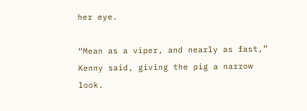her eye.

“Mean as a viper, and nearly as fast,” Kenny said, giving the pig a narrow look.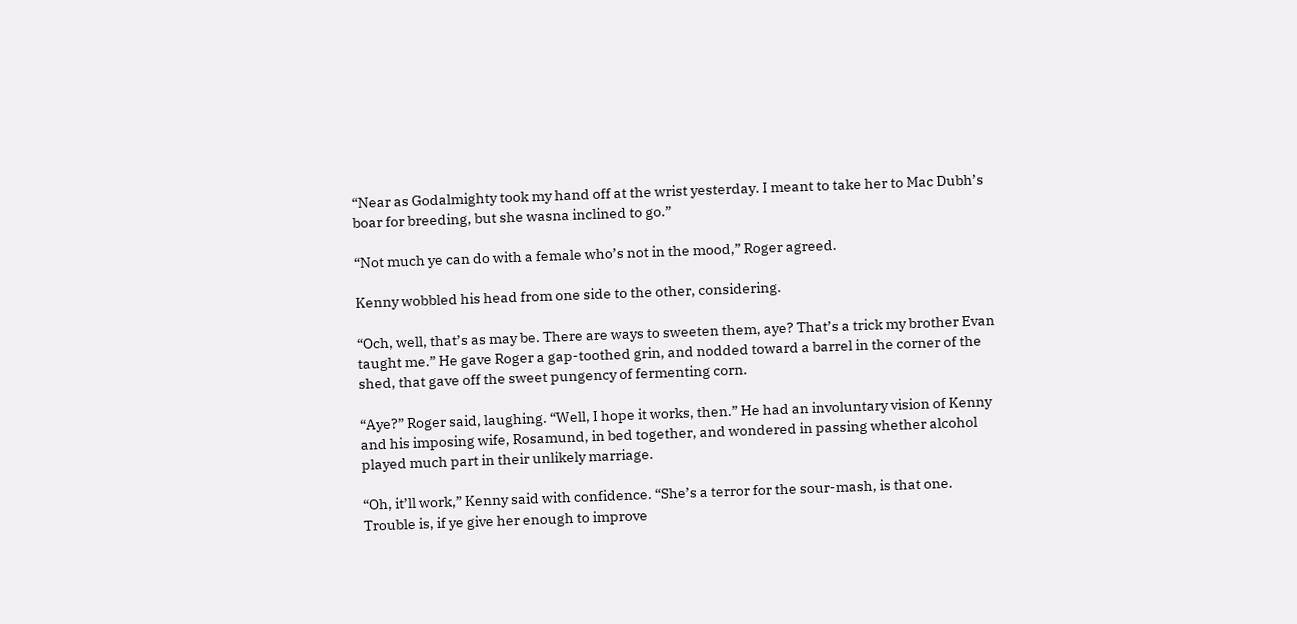“Near as Godalmighty took my hand off at the wrist yesterday. I meant to take her to Mac Dubh’s boar for breeding, but she wasna inclined to go.”

“Not much ye can do with a female who’s not in the mood,” Roger agreed.

Kenny wobbled his head from one side to the other, considering.

“Och, well, that’s as may be. There are ways to sweeten them, aye? That’s a trick my brother Evan taught me.” He gave Roger a gap-toothed grin, and nodded toward a barrel in the corner of the shed, that gave off the sweet pungency of fermenting corn.

“Aye?” Roger said, laughing. “Well, I hope it works, then.” He had an involuntary vision of Kenny and his imposing wife, Rosamund, in bed together, and wondered in passing whether alcohol played much part in their unlikely marriage.

“Oh, it’ll work,” Kenny said with confidence. “She’s a terror for the sour-mash, is that one. Trouble is, if ye give her enough to improve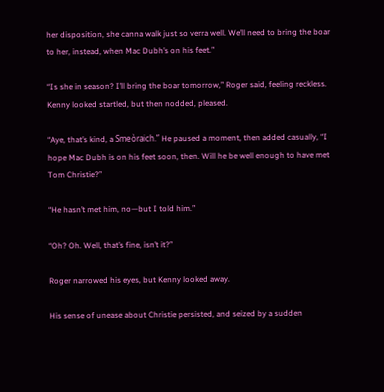her disposition, she canna walk just so verra well. We’ll need to bring the boar to her, instead, when Mac Dubh’s on his feet.”

“Is she in season? I’ll bring the boar tomorrow,” Roger said, feeling reckless. Kenny looked startled, but then nodded, pleased.

“Aye, that’s kind, a Smeòraich.” He paused a moment, then added casually, “I hope Mac Dubh is on his feet soon, then. Will he be well enough to have met Tom Christie?”

“He hasn’t met him, no—but I told him.”

“Oh? Oh. Well, that’s fine, isn’t it?”

Roger narrowed his eyes, but Kenny looked away.

His sense of unease about Christie persisted, and seized by a sudden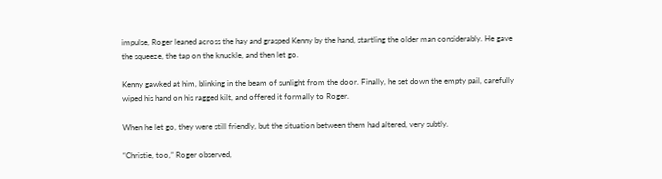impulse, Roger leaned across the hay and grasped Kenny by the hand, startling the older man considerably. He gave the squeeze, the tap on the knuckle, and then let go.

Kenny gawked at him, blinking in the beam of sunlight from the door. Finally, he set down the empty pail, carefully wiped his hand on his ragged kilt, and offered it formally to Roger.

When he let go, they were still friendly, but the situation between them had altered, very subtly.

“Christie, too,” Roger observed,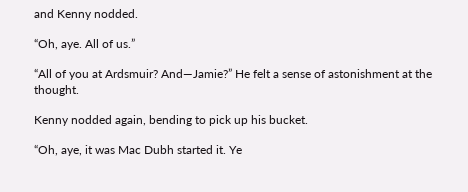and Kenny nodded.

“Oh, aye. All of us.”

“All of you at Ardsmuir? And—Jamie?” He felt a sense of astonishment at the thought.

Kenny nodded again, bending to pick up his bucket.

“Oh, aye, it was Mac Dubh started it. Ye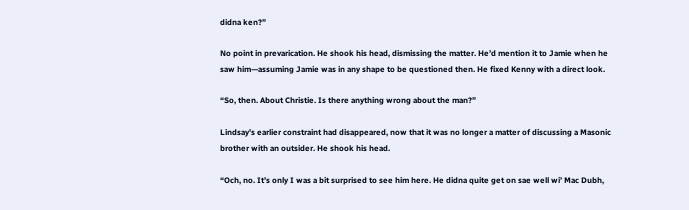didna ken?”

No point in prevarication. He shook his head, dismissing the matter. He’d mention it to Jamie when he saw him—assuming Jamie was in any shape to be questioned then. He fixed Kenny with a direct look.

“So, then. About Christie. Is there anything wrong about the man?”

Lindsay’s earlier constraint had disappeared, now that it was no longer a matter of discussing a Masonic brother with an outsider. He shook his head.

“Och, no. It’s only I was a bit surprised to see him here. He didna quite get on sae well wi’ Mac Dubh,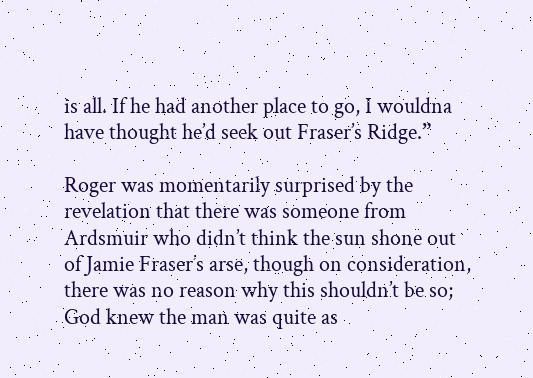is all. If he had another place to go, I wouldna have thought he’d seek out Fraser’s Ridge.”

Roger was momentarily surprised by the revelation that there was someone from Ardsmuir who didn’t think the sun shone out of Jamie Fraser’s arse, though on consideration, there was no reason why this shouldn’t be so; God knew the man was quite as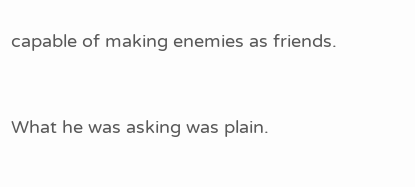capable of making enemies as friends.


What he was asking was plain.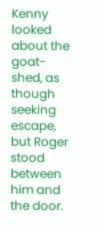Kenny looked about the goat-shed, as though seeking escape, but Roger stood between him and the door.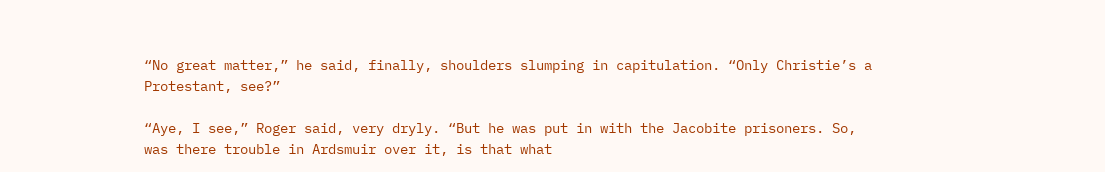“No great matter,” he said, finally, shoulders slumping in capitulation. “Only Christie’s a Protestant, see?”

“Aye, I see,” Roger said, very dryly. “But he was put in with the Jacobite prisoners. So, was there trouble in Ardsmuir over it, is that what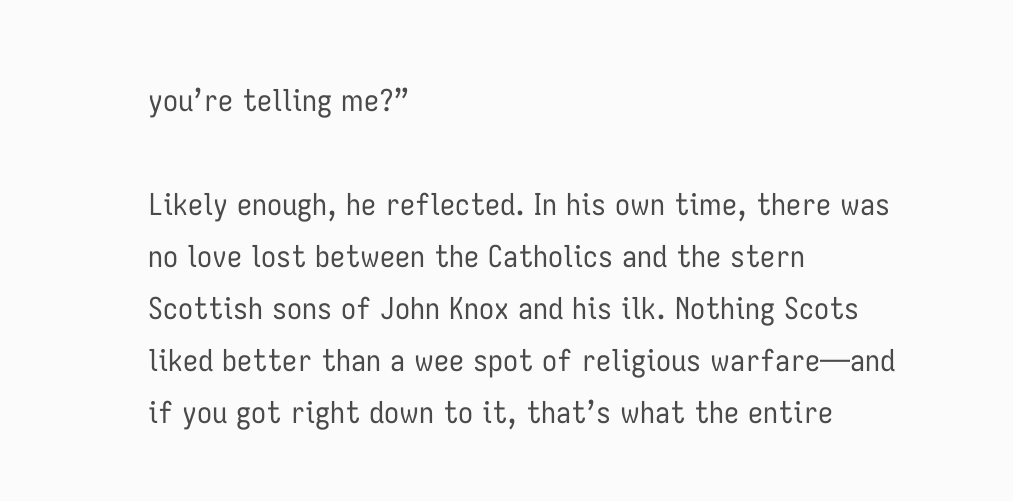you’re telling me?”

Likely enough, he reflected. In his own time, there was no love lost between the Catholics and the stern Scottish sons of John Knox and his ilk. Nothing Scots liked better than a wee spot of religious warfare—and if you got right down to it, that’s what the entire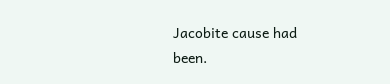Jacobite cause had been.